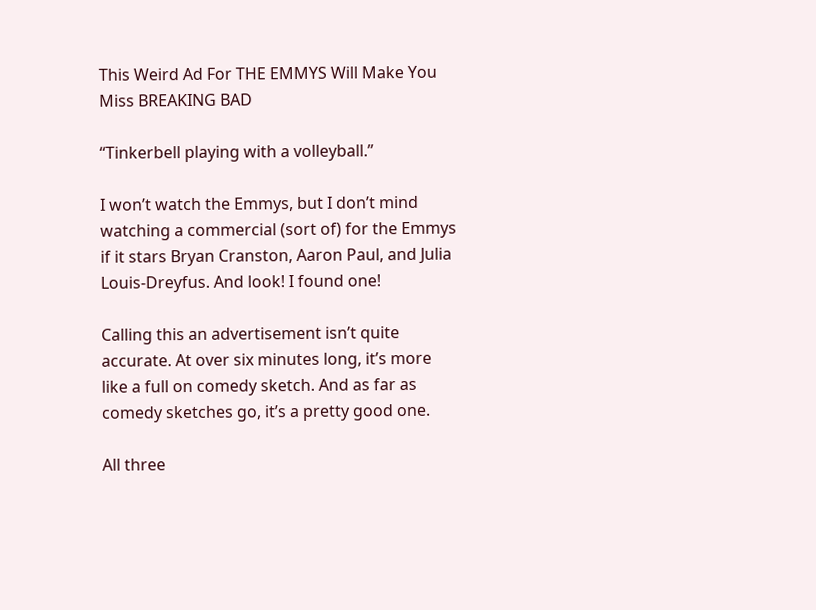This Weird Ad For THE EMMYS Will Make You Miss BREAKING BAD

“Tinkerbell playing with a volleyball.”

I won’t watch the Emmys, but I don’t mind watching a commercial (sort of) for the Emmys if it stars Bryan Cranston, Aaron Paul, and Julia Louis-Dreyfus. And look! I found one!

Calling this an advertisement isn’t quite accurate. At over six minutes long, it’s more like a full on comedy sketch. And as far as comedy sketches go, it’s a pretty good one.

All three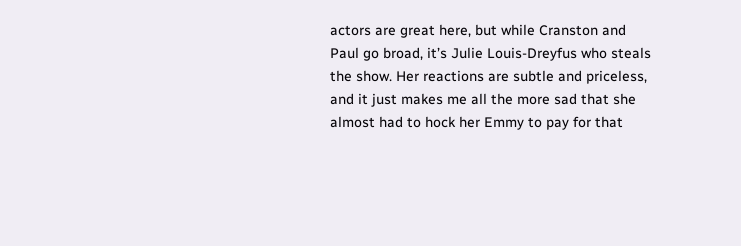actors are great here, but while Cranston and Paul go broad, it’s Julie Louis-Dreyfus who steals the show. Her reactions are subtle and priceless, and it just makes me all the more sad that she almost had to hock her Emmy to pay for that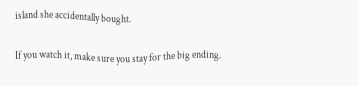island she accidentally bought.

If you watch it, make sure you stay for the big ending.